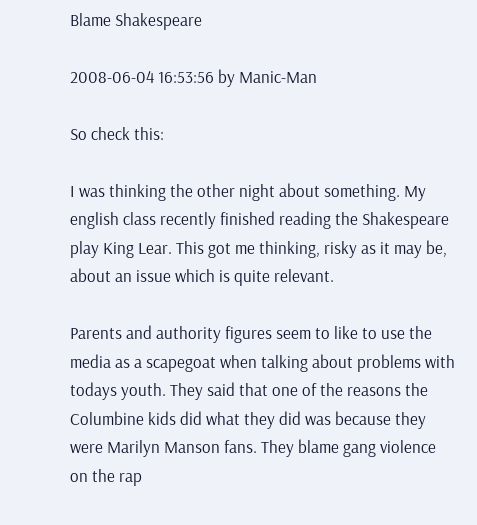Blame Shakespeare

2008-06-04 16:53:56 by Manic-Man

So check this:

I was thinking the other night about something. My english class recently finished reading the Shakespeare play King Lear. This got me thinking, risky as it may be, about an issue which is quite relevant.

Parents and authority figures seem to like to use the media as a scapegoat when talking about problems with todays youth. They said that one of the reasons the Columbine kids did what they did was because they were Marilyn Manson fans. They blame gang violence on the rap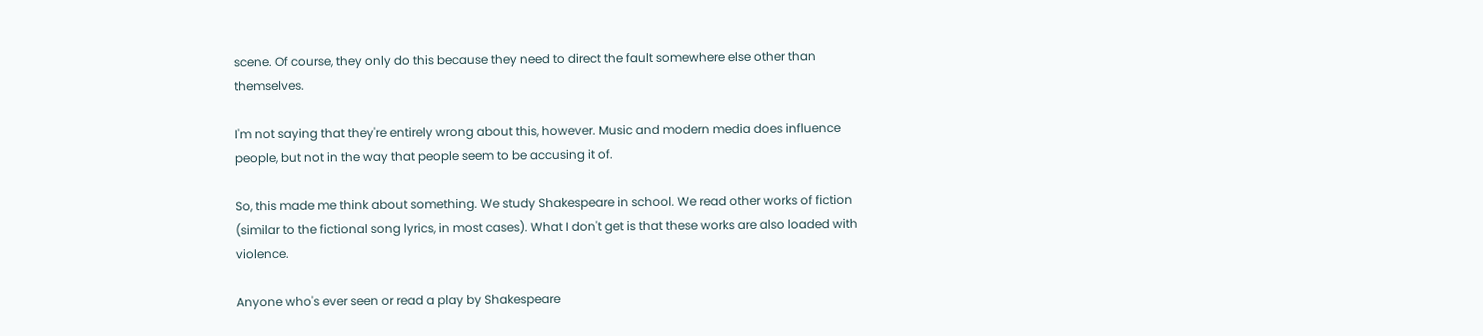scene. Of course, they only do this because they need to direct the fault somewhere else other than themselves.

I'm not saying that they're entirely wrong about this, however. Music and modern media does influence people, but not in the way that people seem to be accusing it of.

So, this made me think about something. We study Shakespeare in school. We read other works of fiction (similar to the fictional song lyrics, in most cases). What I don't get is that these works are also loaded with violence.

Anyone who's ever seen or read a play by Shakespeare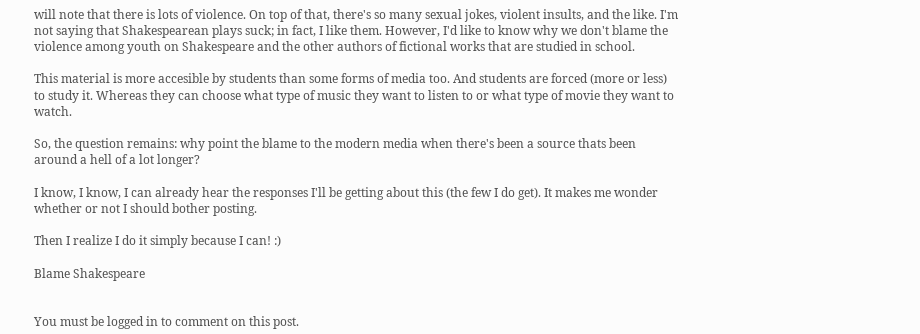will note that there is lots of violence. On top of that, there's so many sexual jokes, violent insults, and the like. I'm not saying that Shakespearean plays suck; in fact, I like them. However, I'd like to know why we don't blame the violence among youth on Shakespeare and the other authors of fictional works that are studied in school.

This material is more accesible by students than some forms of media too. And students are forced (more or less) to study it. Whereas they can choose what type of music they want to listen to or what type of movie they want to watch.

So, the question remains: why point the blame to the modern media when there's been a source thats been around a hell of a lot longer?

I know, I know, I can already hear the responses I'll be getting about this (the few I do get). It makes me wonder whether or not I should bother posting.

Then I realize I do it simply because I can! :)

Blame Shakespeare


You must be logged in to comment on this post.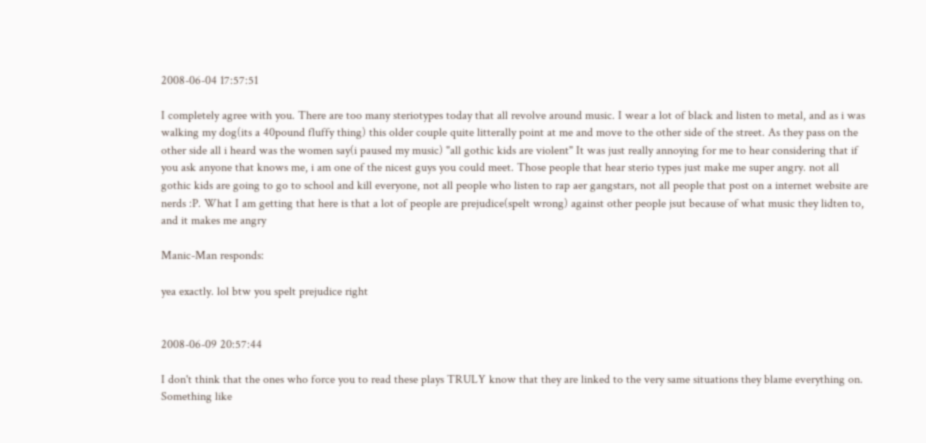2008-06-04 17:57:51

I completely agree with you. There are too many steriotypes today that all revolve around music. I wear a lot of black and listen to metal, and as i was walking my dog(its a 40pound fluffy thing) this older couple quite litterally point at me and move to the other side of the street. As they pass on the other side all i heard was the women say(i paused my music) "all gothic kids are violent" It was just really annoying for me to hear considering that if you ask anyone that knows me, i am one of the nicest guys you could meet. Those people that hear sterio types just make me super angry. not all gothic kids are going to go to school and kill everyone, not all people who listen to rap aer gangstars, not all people that post on a internet website are nerds :P. What I am getting that here is that a lot of people are prejudice(spelt wrong) against other people jsut because of what music they lidten to, and it makes me angry

Manic-Man responds:

yea exactly. lol btw you spelt prejudice right


2008-06-09 20:57:44

I don't think that the ones who force you to read these plays TRULY know that they are linked to the very same situations they blame everything on. Something like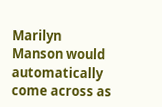Marilyn Manson would automatically come across as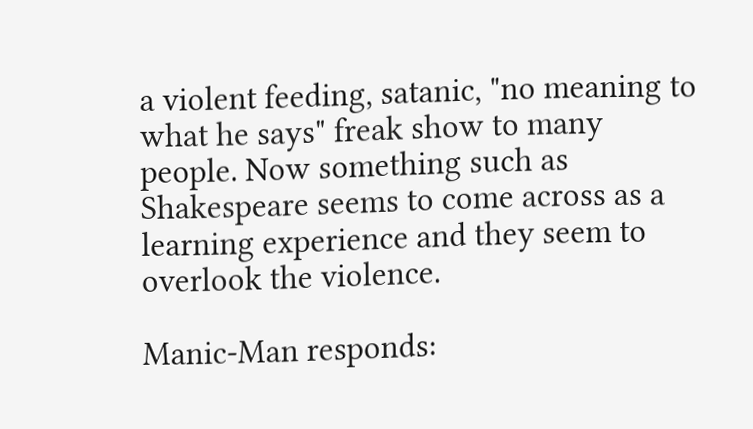a violent feeding, satanic, "no meaning to what he says" freak show to many people. Now something such as Shakespeare seems to come across as a learning experience and they seem to overlook the violence.

Manic-Man responds: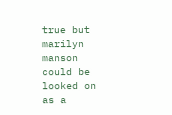true but marilyn manson could be looked on as a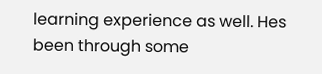learning experience as well. Hes been through some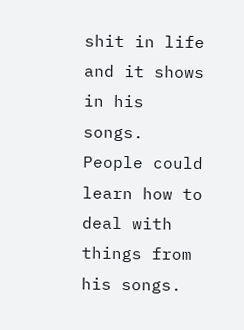shit in life and it shows in his songs. People could learn how to deal with things from his songs.